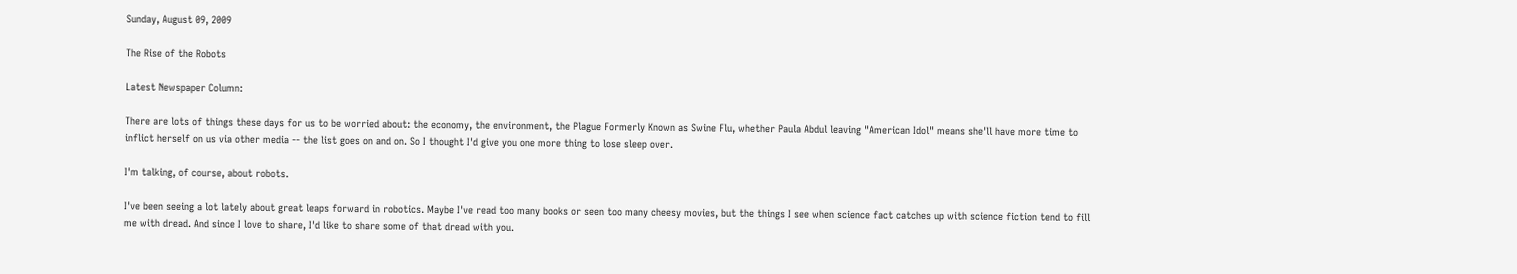Sunday, August 09, 2009

The Rise of the Robots

Latest Newspaper Column:

There are lots of things these days for us to be worried about: the economy, the environment, the Plague Formerly Known as Swine Flu, whether Paula Abdul leaving "American Idol" means she'll have more time to inflict herself on us via other media -- the list goes on and on. So I thought I'd give you one more thing to lose sleep over.

I'm talking, of course, about robots.

I've been seeing a lot lately about great leaps forward in robotics. Maybe I've read too many books or seen too many cheesy movies, but the things I see when science fact catches up with science fiction tend to fill me with dread. And since I love to share, I'd like to share some of that dread with you.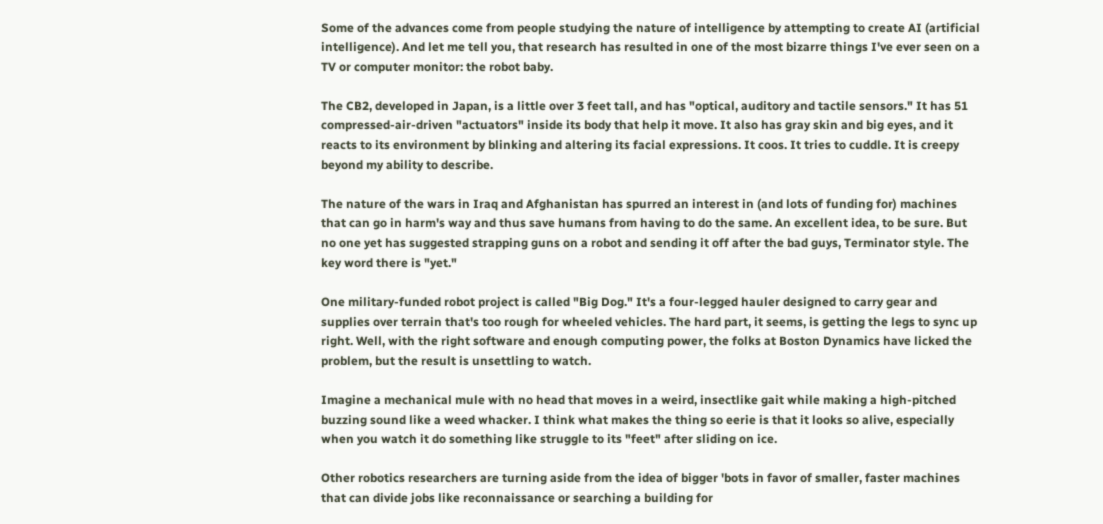Some of the advances come from people studying the nature of intelligence by attempting to create AI (artificial intelligence). And let me tell you, that research has resulted in one of the most bizarre things I've ever seen on a TV or computer monitor: the robot baby.

The CB2, developed in Japan, is a little over 3 feet tall, and has "optical, auditory and tactile sensors." It has 51 compressed-air-driven "actuators" inside its body that help it move. It also has gray skin and big eyes, and it reacts to its environment by blinking and altering its facial expressions. It coos. It tries to cuddle. It is creepy beyond my ability to describe.

The nature of the wars in Iraq and Afghanistan has spurred an interest in (and lots of funding for) machines that can go in harm's way and thus save humans from having to do the same. An excellent idea, to be sure. But no one yet has suggested strapping guns on a robot and sending it off after the bad guys, Terminator style. The key word there is "yet."

One military-funded robot project is called "Big Dog." It's a four-legged hauler designed to carry gear and supplies over terrain that's too rough for wheeled vehicles. The hard part, it seems, is getting the legs to sync up right. Well, with the right software and enough computing power, the folks at Boston Dynamics have licked the problem, but the result is unsettling to watch.

Imagine a mechanical mule with no head that moves in a weird, insectlike gait while making a high-pitched buzzing sound like a weed whacker. I think what makes the thing so eerie is that it looks so alive, especially when you watch it do something like struggle to its "feet" after sliding on ice.

Other robotics researchers are turning aside from the idea of bigger 'bots in favor of smaller, faster machines that can divide jobs like reconnaissance or searching a building for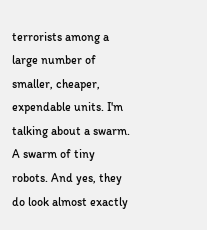terrorists among a large number of smaller, cheaper, expendable units. I'm talking about a swarm. A swarm of tiny robots. And yes, they do look almost exactly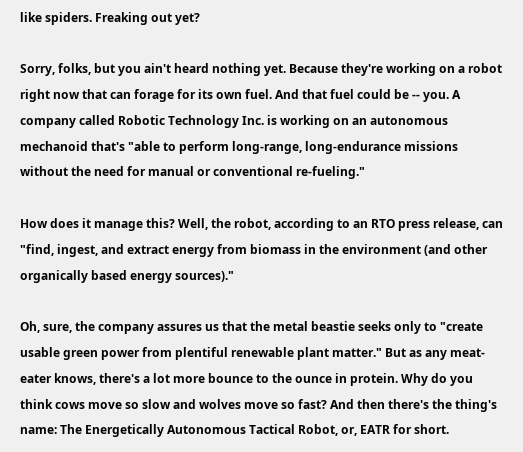like spiders. Freaking out yet?

Sorry, folks, but you ain't heard nothing yet. Because they're working on a robot right now that can forage for its own fuel. And that fuel could be -- you. A company called Robotic Technology Inc. is working on an autonomous mechanoid that's "able to perform long-range, long-endurance missions without the need for manual or conventional re-fueling."

How does it manage this? Well, the robot, according to an RTO press release, can "find, ingest, and extract energy from biomass in the environment (and other organically based energy sources)."

Oh, sure, the company assures us that the metal beastie seeks only to "create usable green power from plentiful renewable plant matter." But as any meat-eater knows, there's a lot more bounce to the ounce in protein. Why do you think cows move so slow and wolves move so fast? And then there's the thing's name: The Energetically Autonomous Tactical Robot, or, EATR for short.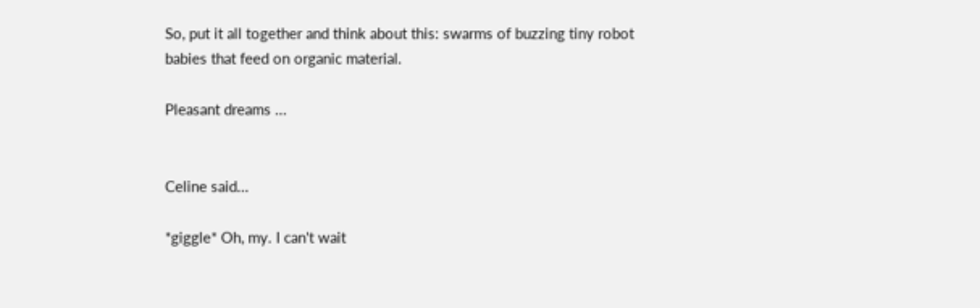So, put it all together and think about this: swarms of buzzing tiny robot babies that feed on organic material.

Pleasant dreams ...


Celine said...

*giggle* Oh, my. I can't wait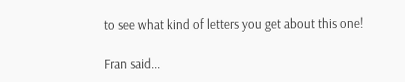to see what kind of letters you get about this one!

Fran said...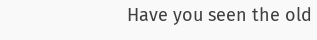Have you seen the old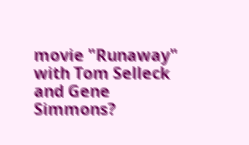movie "Runaway" with Tom Selleck and Gene Simmons?